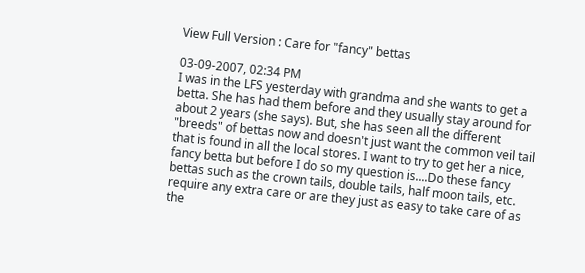View Full Version : Care for "fancy" bettas

03-09-2007, 02:34 PM
I was in the LFS yesterday with grandma and she wants to get a betta. She has had them before and they usually stay around for about 2 years (she says). But, she has seen all the different "breeds" of bettas now and doesn't just want the common veil tail that is found in all the local stores. I want to try to get her a nice, fancy betta but before I do so my question is....Do these fancy bettas such as the crown tails, double tails, half moon tails, etc. require any extra care or are they just as easy to take care of as the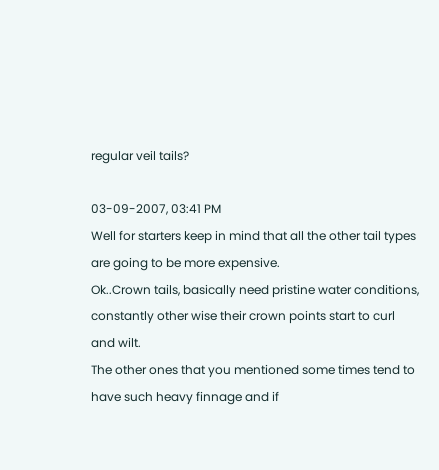regular veil tails?

03-09-2007, 03:41 PM
Well for starters keep in mind that all the other tail types are going to be more expensive.
Ok..Crown tails, basically need pristine water conditions, constantly other wise their crown points start to curl and wilt.
The other ones that you mentioned some times tend to have such heavy finnage and if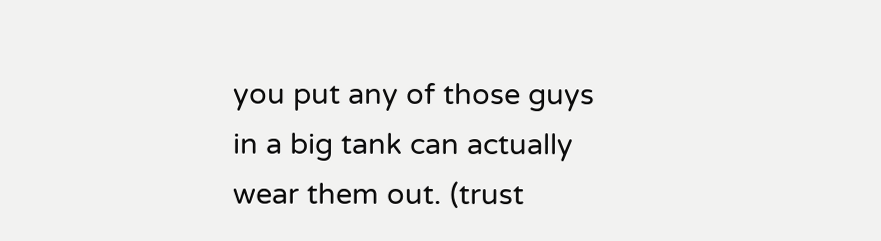you put any of those guys in a big tank can actually wear them out. (trust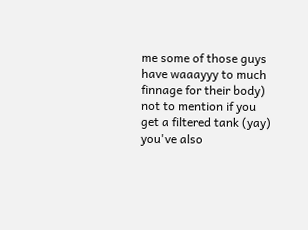me some of those guys have waaayyy to much finnage for their body) not to mention if you get a filtered tank (yay) you've also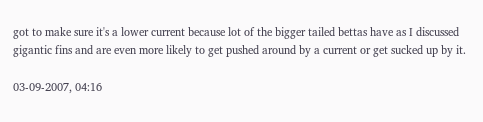got to make sure it's a lower current because lot of the bigger tailed bettas have as I discussed gigantic fins and are even more likely to get pushed around by a current or get sucked up by it.

03-09-2007, 04:16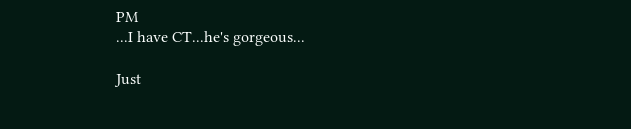PM
...I have CT...he's gorgeous...

Just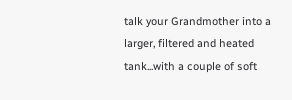talk your Grandmother into a larger, filtered and heated tank...with a couple of soft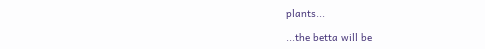plants...

...the betta will be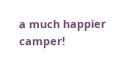a much happier camper!